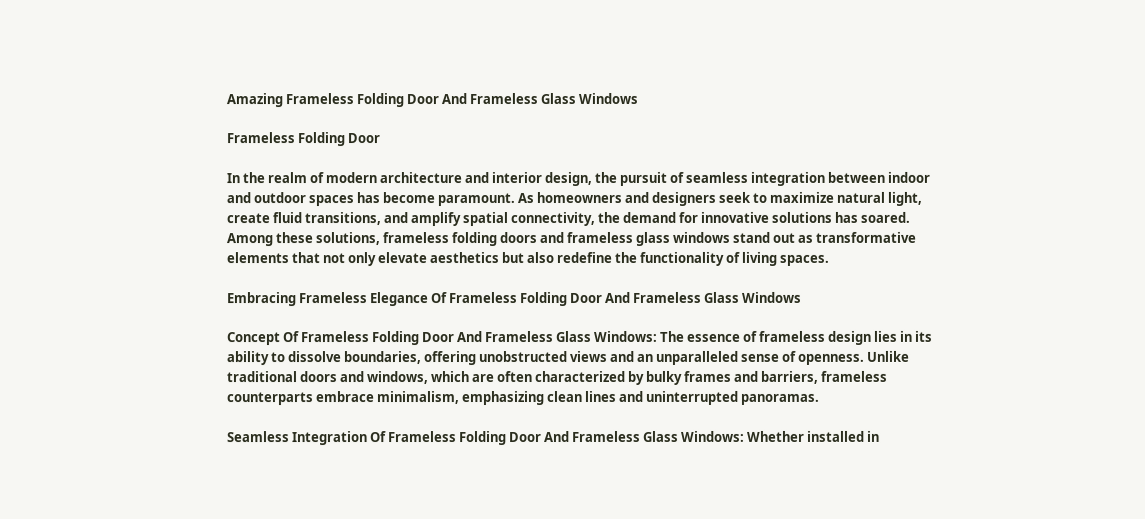Amazing Frameless Folding Door And Frameless Glass Windows

Frameless Folding Door

In the realm of modern architecture and interior design, the pursuit of seamless integration between indoor and outdoor spaces has become paramount. As homeowners and designers seek to maximize natural light, create fluid transitions, and amplify spatial connectivity, the demand for innovative solutions has soared. Among these solutions, frameless folding doors and frameless glass windows stand out as transformative elements that not only elevate aesthetics but also redefine the functionality of living spaces.

Embracing Frameless Elegance Of Frameless Folding Door And Frameless Glass Windows

Concept Of Frameless Folding Door And Frameless Glass Windows: The essence of frameless design lies in its ability to dissolve boundaries, offering unobstructed views and an unparalleled sense of openness. Unlike traditional doors and windows, which are often characterized by bulky frames and barriers, frameless counterparts embrace minimalism, emphasizing clean lines and uninterrupted panoramas.

Seamless Integration Of Frameless Folding Door And Frameless Glass Windows: Whether installed in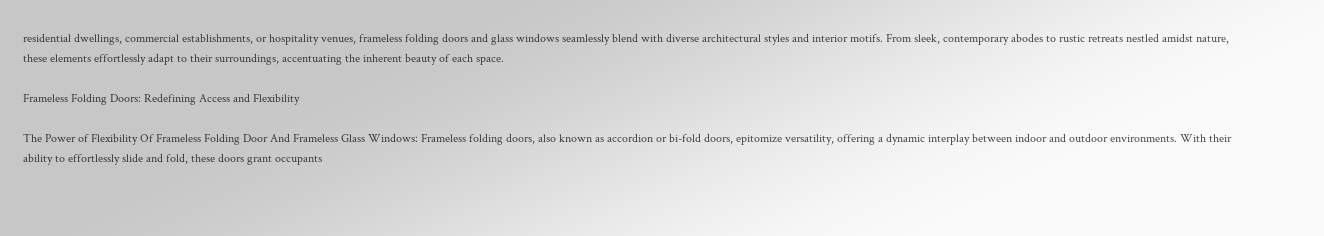residential dwellings, commercial establishments, or hospitality venues, frameless folding doors and glass windows seamlessly blend with diverse architectural styles and interior motifs. From sleek, contemporary abodes to rustic retreats nestled amidst nature, these elements effortlessly adapt to their surroundings, accentuating the inherent beauty of each space.

Frameless Folding Doors: Redefining Access and Flexibility

The Power of Flexibility Of Frameless Folding Door And Frameless Glass Windows: Frameless folding doors, also known as accordion or bi-fold doors, epitomize versatility, offering a dynamic interplay between indoor and outdoor environments. With their ability to effortlessly slide and fold, these doors grant occupants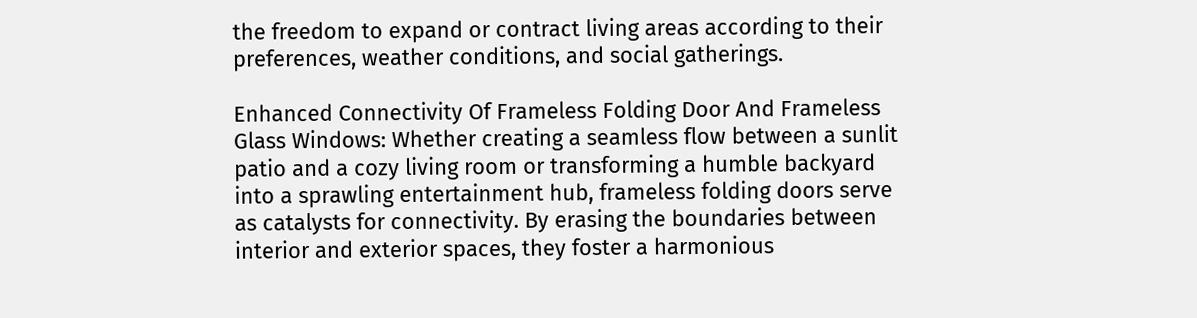the freedom to expand or contract living areas according to their preferences, weather conditions, and social gatherings.

Enhanced Connectivity Of Frameless Folding Door And Frameless Glass Windows: Whether creating a seamless flow between a sunlit patio and a cozy living room or transforming a humble backyard into a sprawling entertainment hub, frameless folding doors serve as catalysts for connectivity. By erasing the boundaries between interior and exterior spaces, they foster a harmonious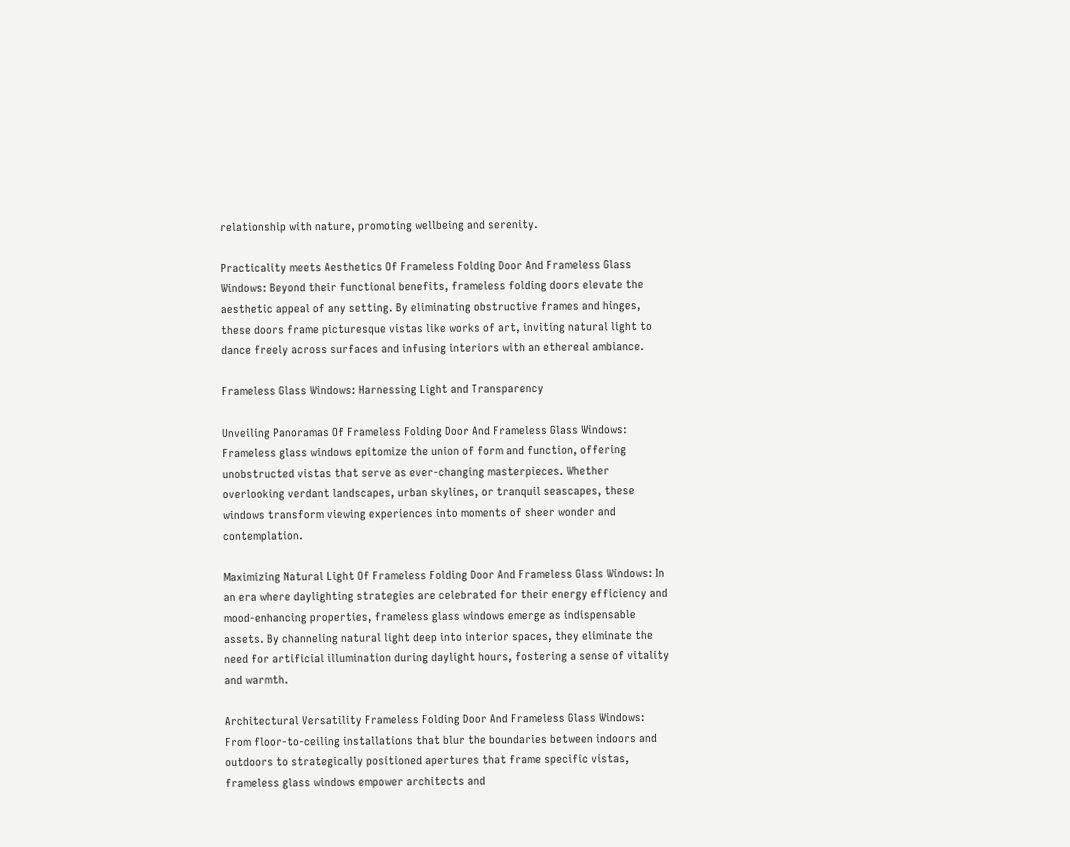relationship with nature, promoting wellbeing and serenity.

Practicality meets Aesthetics Of Frameless Folding Door And Frameless Glass Windows: Beyond their functional benefits, frameless folding doors elevate the aesthetic appeal of any setting. By eliminating obstructive frames and hinges, these doors frame picturesque vistas like works of art, inviting natural light to dance freely across surfaces and infusing interiors with an ethereal ambiance.

Frameless Glass Windows: Harnessing Light and Transparency

Unveiling Panoramas Of Frameless Folding Door And Frameless Glass Windows: Frameless glass windows epitomize the union of form and function, offering unobstructed vistas that serve as ever-changing masterpieces. Whether overlooking verdant landscapes, urban skylines, or tranquil seascapes, these windows transform viewing experiences into moments of sheer wonder and contemplation.

Maximizing Natural Light Of Frameless Folding Door And Frameless Glass Windows: In an era where daylighting strategies are celebrated for their energy efficiency and mood-enhancing properties, frameless glass windows emerge as indispensable assets. By channeling natural light deep into interior spaces, they eliminate the need for artificial illumination during daylight hours, fostering a sense of vitality and warmth.

Architectural Versatility Frameless Folding Door And Frameless Glass Windows: From floor-to-ceiling installations that blur the boundaries between indoors and outdoors to strategically positioned apertures that frame specific vistas, frameless glass windows empower architects and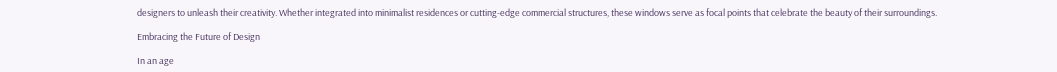designers to unleash their creativity. Whether integrated into minimalist residences or cutting-edge commercial structures, these windows serve as focal points that celebrate the beauty of their surroundings.

Embracing the Future of Design

In an age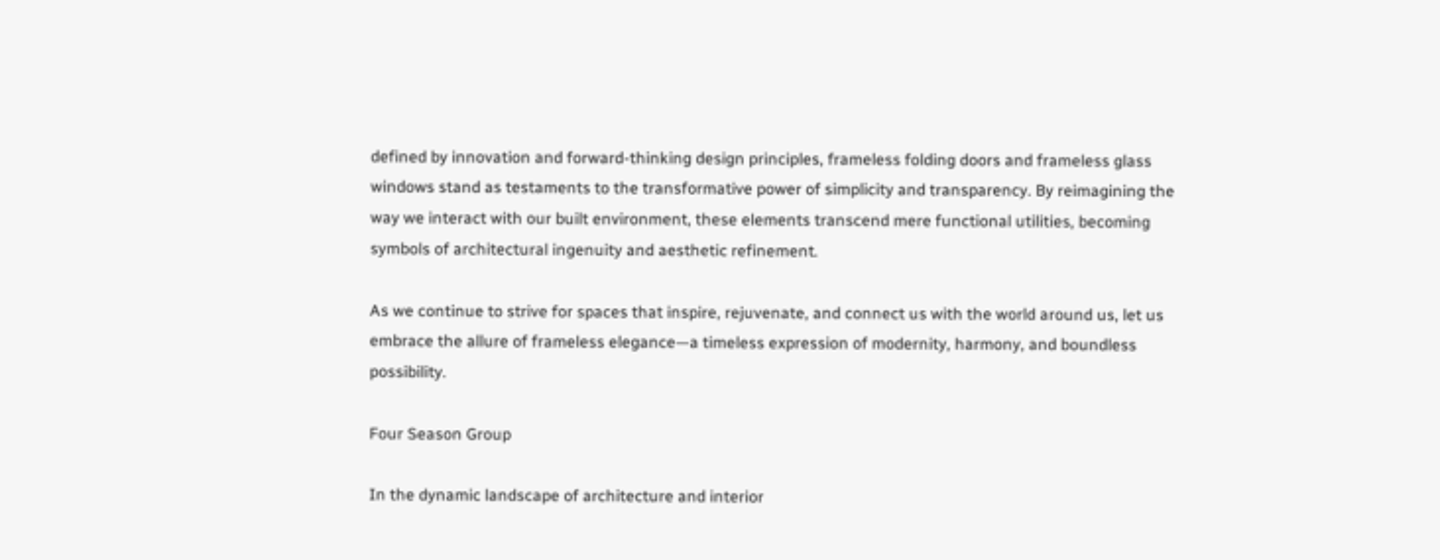defined by innovation and forward-thinking design principles, frameless folding doors and frameless glass windows stand as testaments to the transformative power of simplicity and transparency. By reimagining the way we interact with our built environment, these elements transcend mere functional utilities, becoming symbols of architectural ingenuity and aesthetic refinement.

As we continue to strive for spaces that inspire, rejuvenate, and connect us with the world around us, let us embrace the allure of frameless elegance—a timeless expression of modernity, harmony, and boundless possibility.

Four Season Group

In the dynamic landscape of architecture and interior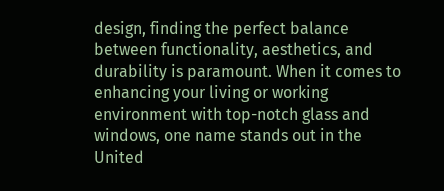design, finding the perfect balance between functionality, aesthetics, and durability is paramount. When it comes to enhancing your living or working environment with top-notch glass and windows, one name stands out in the United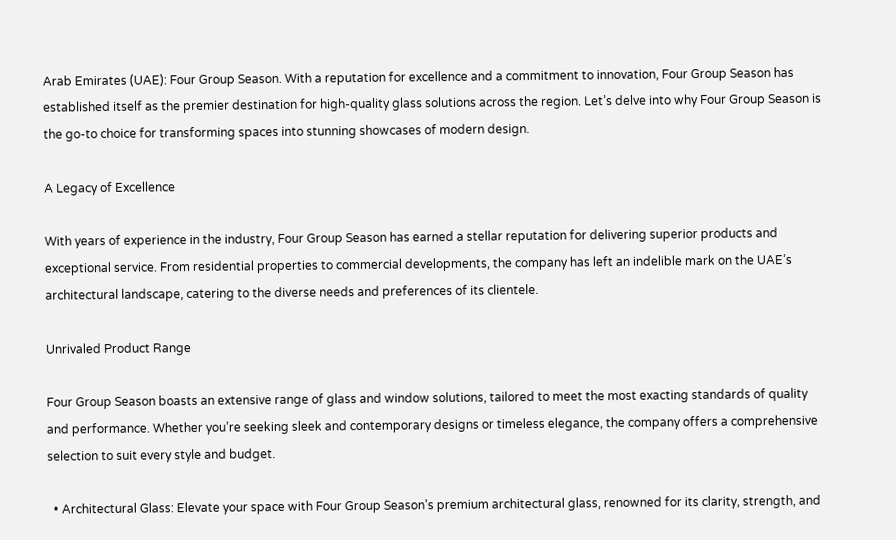Arab Emirates (UAE): Four Group Season. With a reputation for excellence and a commitment to innovation, Four Group Season has established itself as the premier destination for high-quality glass solutions across the region. Let’s delve into why Four Group Season is the go-to choice for transforming spaces into stunning showcases of modern design.

A Legacy of Excellence

With years of experience in the industry, Four Group Season has earned a stellar reputation for delivering superior products and exceptional service. From residential properties to commercial developments, the company has left an indelible mark on the UAE’s architectural landscape, catering to the diverse needs and preferences of its clientele.

Unrivaled Product Range

Four Group Season boasts an extensive range of glass and window solutions, tailored to meet the most exacting standards of quality and performance. Whether you’re seeking sleek and contemporary designs or timeless elegance, the company offers a comprehensive selection to suit every style and budget.

  • Architectural Glass: Elevate your space with Four Group Season’s premium architectural glass, renowned for its clarity, strength, and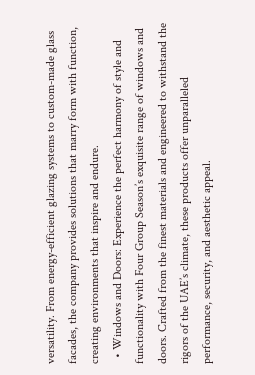versatility. From energy-efficient glazing systems to custom-made glass facades, the company provides solutions that marry form with function, creating environments that inspire and endure.
  • Windows and Doors: Experience the perfect harmony of style and functionality with Four Group Season’s exquisite range of windows and doors. Crafted from the finest materials and engineered to withstand the rigors of the UAE’s climate, these products offer unparalleled performance, security, and aesthetic appeal.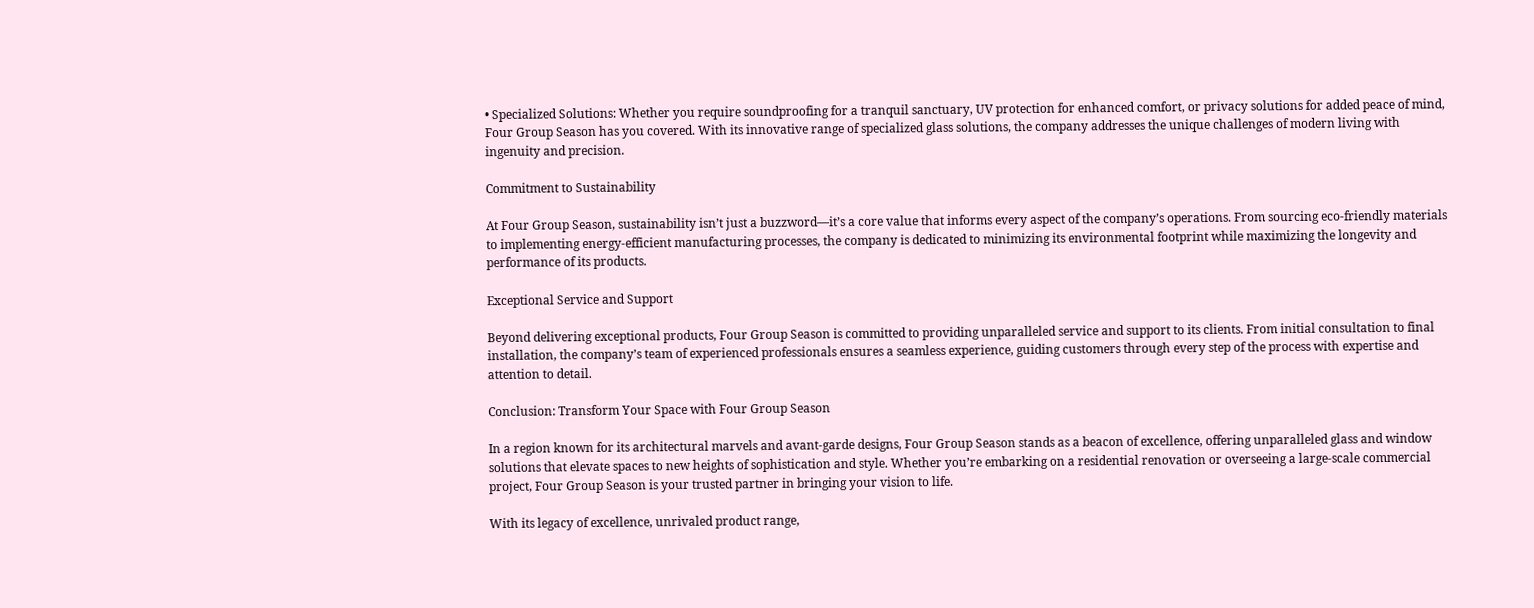• Specialized Solutions: Whether you require soundproofing for a tranquil sanctuary, UV protection for enhanced comfort, or privacy solutions for added peace of mind, Four Group Season has you covered. With its innovative range of specialized glass solutions, the company addresses the unique challenges of modern living with ingenuity and precision.

Commitment to Sustainability

At Four Group Season, sustainability isn’t just a buzzword—it’s a core value that informs every aspect of the company’s operations. From sourcing eco-friendly materials to implementing energy-efficient manufacturing processes, the company is dedicated to minimizing its environmental footprint while maximizing the longevity and performance of its products.

Exceptional Service and Support

Beyond delivering exceptional products, Four Group Season is committed to providing unparalleled service and support to its clients. From initial consultation to final installation, the company’s team of experienced professionals ensures a seamless experience, guiding customers through every step of the process with expertise and attention to detail.

Conclusion: Transform Your Space with Four Group Season

In a region known for its architectural marvels and avant-garde designs, Four Group Season stands as a beacon of excellence, offering unparalleled glass and window solutions that elevate spaces to new heights of sophistication and style. Whether you’re embarking on a residential renovation or overseeing a large-scale commercial project, Four Group Season is your trusted partner in bringing your vision to life.

With its legacy of excellence, unrivaled product range,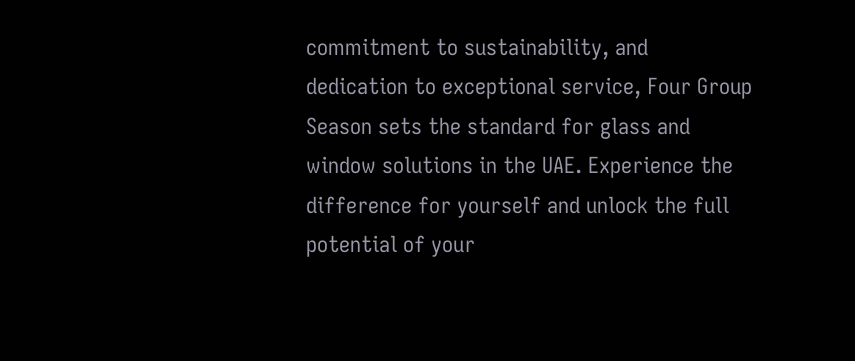commitment to sustainability, and dedication to exceptional service, Four Group Season sets the standard for glass and window solutions in the UAE. Experience the difference for yourself and unlock the full potential of your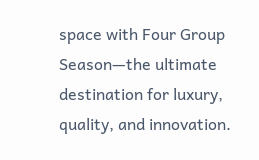space with Four Group Season—the ultimate destination for luxury, quality, and innovation.